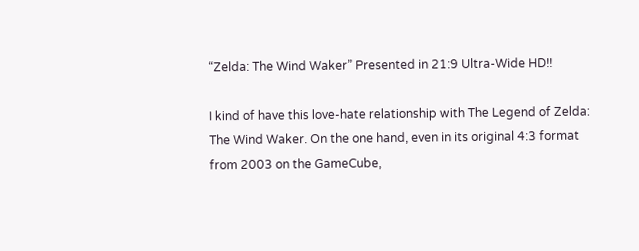“Zelda: The Wind Waker” Presented in 21:9 Ultra-Wide HD!!

I kind of have this love-hate relationship with The Legend of Zelda: The Wind Waker. On the one hand, even in its original 4:3 format from 2003 on the GameCube,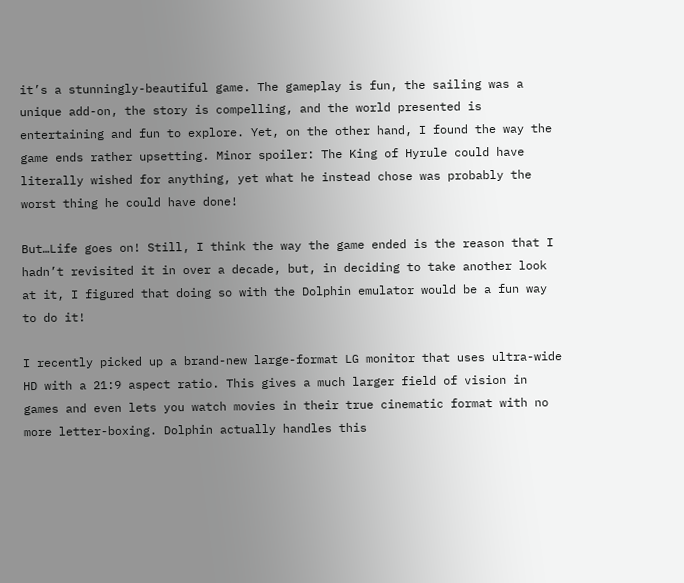it’s a stunningly-beautiful game. The gameplay is fun, the sailing was a unique add-on, the story is compelling, and the world presented is entertaining and fun to explore. Yet, on the other hand, I found the way the game ends rather upsetting. Minor spoiler: The King of Hyrule could have literally wished for anything, yet what he instead chose was probably the worst thing he could have done!

But…Life goes on! Still, I think the way the game ended is the reason that I hadn’t revisited it in over a decade, but, in deciding to take another look at it, I figured that doing so with the Dolphin emulator would be a fun way to do it!

I recently picked up a brand-new large-format LG monitor that uses ultra-wide HD with a 21:9 aspect ratio. This gives a much larger field of vision in games and even lets you watch movies in their true cinematic format with no more letter-boxing. Dolphin actually handles this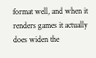format well, and when it renders games it actually does widen the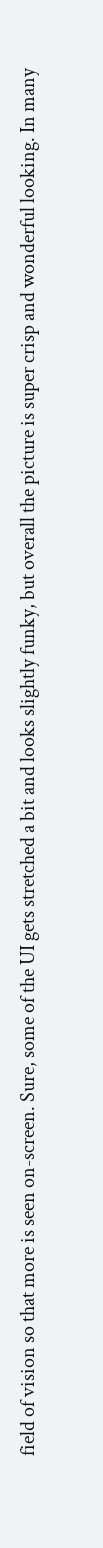field of vision so that more is seen on-screen. Sure, some of the UI gets stretched a bit and looks slightly funky, but overall the picture is super crisp and wonderful looking. In many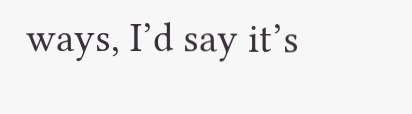ways, I’d say it’s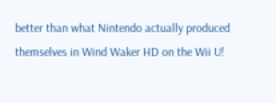better than what Nintendo actually produced themselves in Wind Waker HD on the Wii U!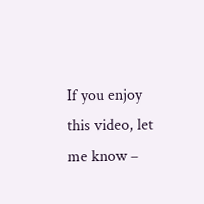If you enjoy this video, let me know –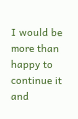I would be more than happy to continue it and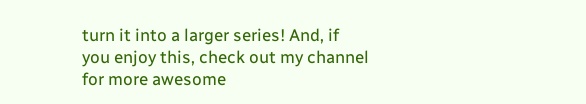turn it into a larger series! And, if you enjoy this, check out my channel for more awesome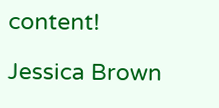content!

Jessica Brown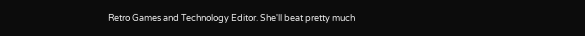Retro Games and Technology Editor. She'll beat pretty much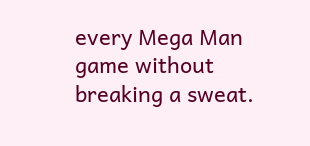every Mega Man game without breaking a sweat.